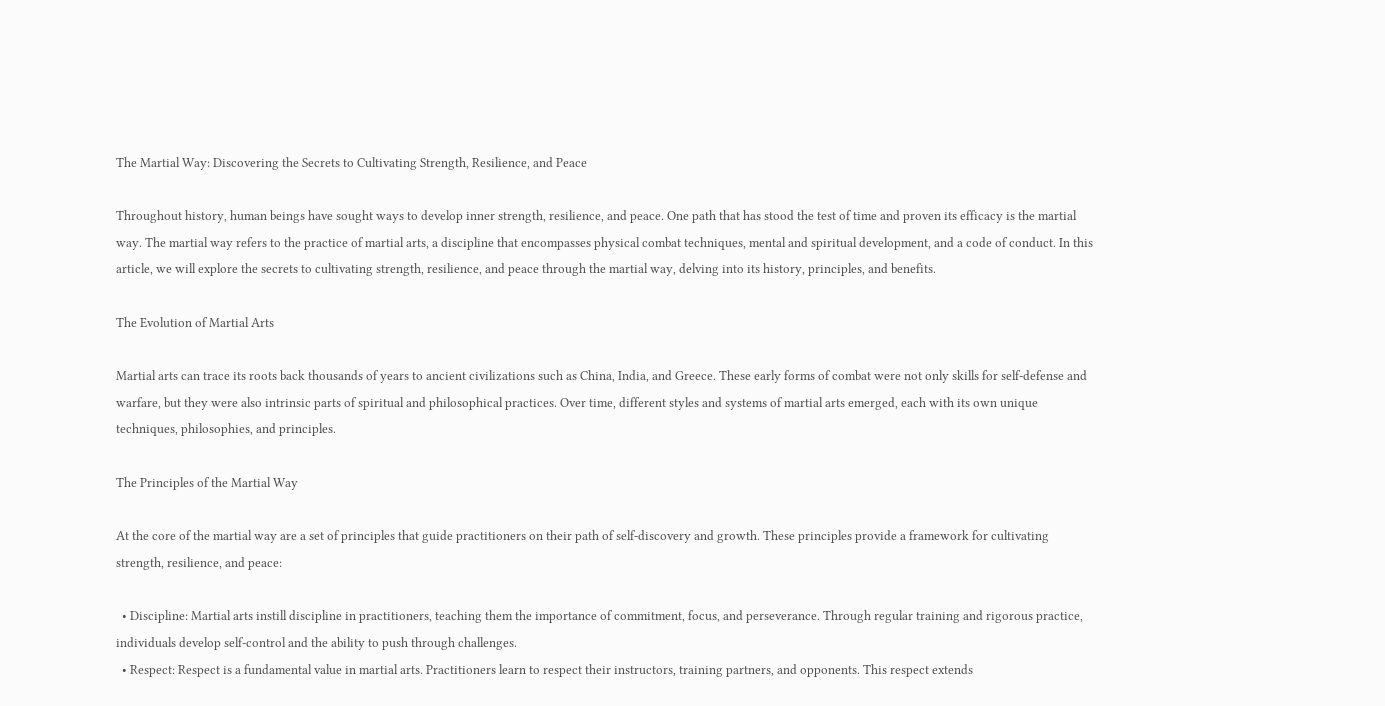The Martial Way: Discovering the Secrets to Cultivating Strength, Resilience, and Peace

Throughout history, human beings have sought ways to develop inner strength, resilience, and peace. One path that has stood the test of time and proven its efficacy is the martial way. The martial way refers to the practice of martial arts, a discipline that encompasses physical combat techniques, mental and spiritual development, and a code of conduct. In this article, we will explore the secrets to cultivating strength, resilience, and peace through the martial way, delving into its history, principles, and benefits.

The Evolution of Martial Arts

Martial arts can trace its roots back thousands of years to ancient civilizations such as China, India, and Greece. These early forms of combat were not only skills for self-defense and warfare, but they were also intrinsic parts of spiritual and philosophical practices. Over time, different styles and systems of martial arts emerged, each with its own unique techniques, philosophies, and principles.

The Principles of the Martial Way

At the core of the martial way are a set of principles that guide practitioners on their path of self-discovery and growth. These principles provide a framework for cultivating strength, resilience, and peace:

  • Discipline: Martial arts instill discipline in practitioners, teaching them the importance of commitment, focus, and perseverance. Through regular training and rigorous practice, individuals develop self-control and the ability to push through challenges.
  • Respect: Respect is a fundamental value in martial arts. Practitioners learn to respect their instructors, training partners, and opponents. This respect extends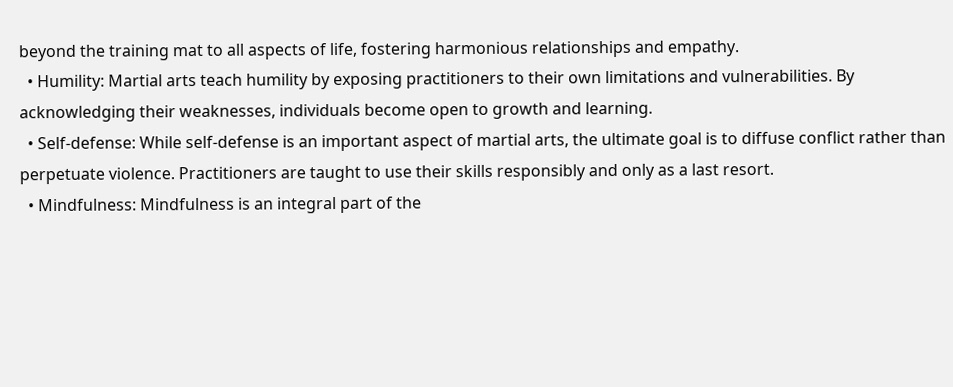beyond the training mat to all aspects of life, fostering harmonious relationships and empathy.
  • Humility: Martial arts teach humility by exposing practitioners to their own limitations and vulnerabilities. By acknowledging their weaknesses, individuals become open to growth and learning.
  • Self-defense: While self-defense is an important aspect of martial arts, the ultimate goal is to diffuse conflict rather than perpetuate violence. Practitioners are taught to use their skills responsibly and only as a last resort.
  • Mindfulness: Mindfulness is an integral part of the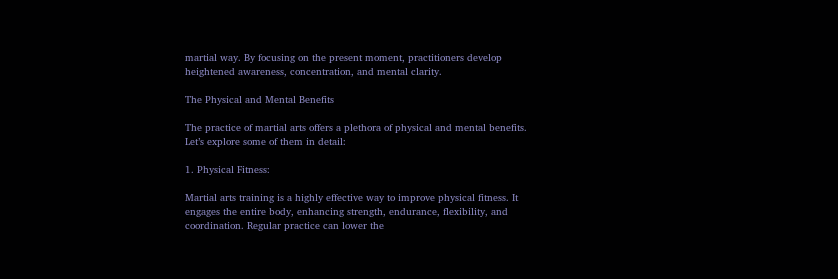martial way. By focusing on the present moment, practitioners develop heightened awareness, concentration, and mental clarity.

The Physical and Mental Benefits

The practice of martial arts offers a plethora of physical and mental benefits. Let’s explore some of them in detail:

1. Physical Fitness:

Martial arts training is a highly effective way to improve physical fitness. It engages the entire body, enhancing strength, endurance, flexibility, and coordination. Regular practice can lower the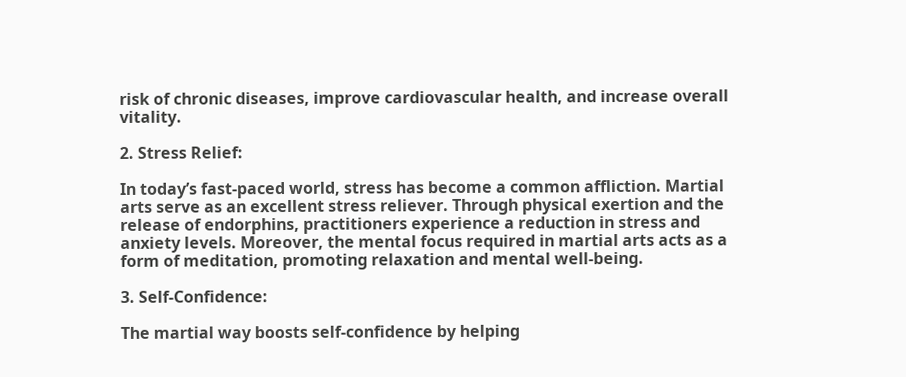risk of chronic diseases, improve cardiovascular health, and increase overall vitality.

2. Stress Relief:

In today’s fast-paced world, stress has become a common affliction. Martial arts serve as an excellent stress reliever. Through physical exertion and the release of endorphins, practitioners experience a reduction in stress and anxiety levels. Moreover, the mental focus required in martial arts acts as a form of meditation, promoting relaxation and mental well-being.

3. Self-Confidence:

The martial way boosts self-confidence by helping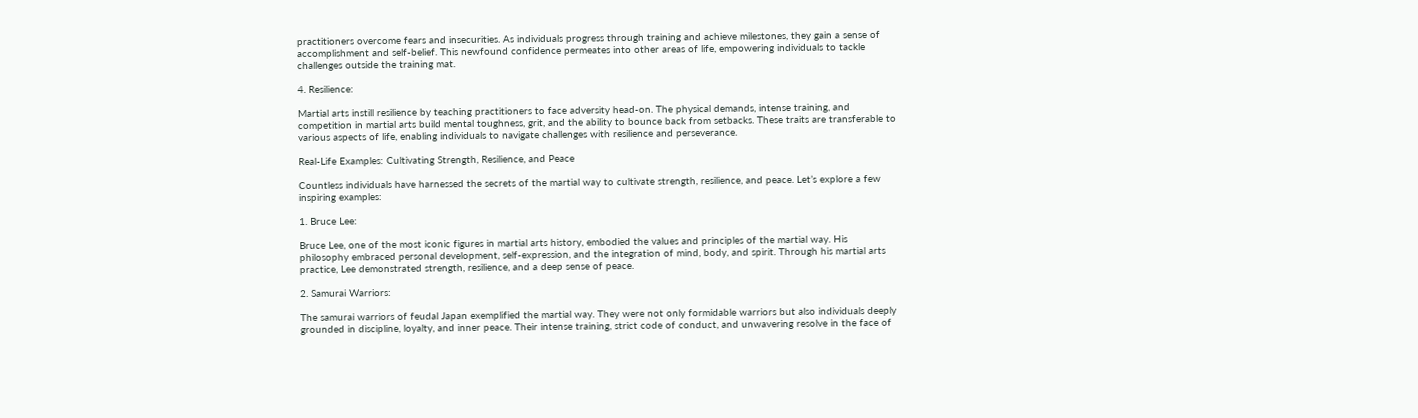practitioners overcome fears and insecurities. As individuals progress through training and achieve milestones, they gain a sense of accomplishment and self-belief. This newfound confidence permeates into other areas of life, empowering individuals to tackle challenges outside the training mat.

4. Resilience:

Martial arts instill resilience by teaching practitioners to face adversity head-on. The physical demands, intense training, and competition in martial arts build mental toughness, grit, and the ability to bounce back from setbacks. These traits are transferable to various aspects of life, enabling individuals to navigate challenges with resilience and perseverance.

Real-Life Examples: Cultivating Strength, Resilience, and Peace

Countless individuals have harnessed the secrets of the martial way to cultivate strength, resilience, and peace. Let’s explore a few inspiring examples:

1. Bruce Lee:

Bruce Lee, one of the most iconic figures in martial arts history, embodied the values and principles of the martial way. His philosophy embraced personal development, self-expression, and the integration of mind, body, and spirit. Through his martial arts practice, Lee demonstrated strength, resilience, and a deep sense of peace.

2. Samurai Warriors:

The samurai warriors of feudal Japan exemplified the martial way. They were not only formidable warriors but also individuals deeply grounded in discipline, loyalty, and inner peace. Their intense training, strict code of conduct, and unwavering resolve in the face of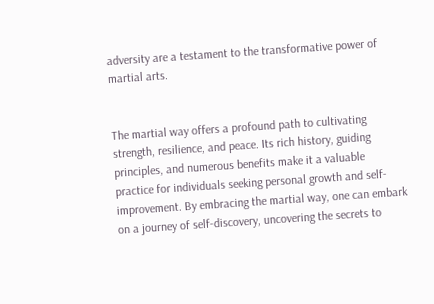adversity are a testament to the transformative power of martial arts.


The martial way offers a profound path to cultivating strength, resilience, and peace. Its rich history, guiding principles, and numerous benefits make it a valuable practice for individuals seeking personal growth and self-improvement. By embracing the martial way, one can embark on a journey of self-discovery, uncovering the secrets to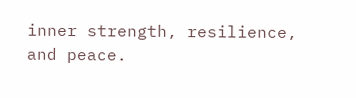inner strength, resilience, and peace.